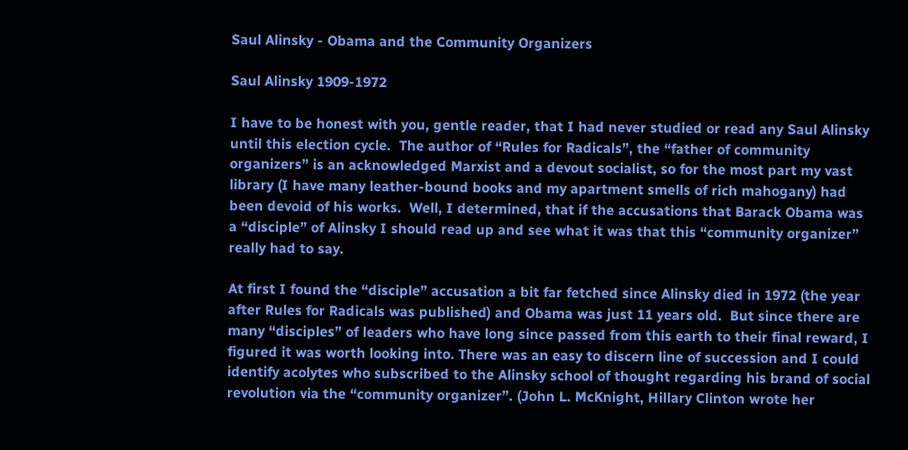Saul Alinsky - Obama and the Community Organizers

Saul Alinsky 1909-1972

I have to be honest with you, gentle reader, that I had never studied or read any Saul Alinsky until this election cycle.  The author of “Rules for Radicals”, the “father of community organizers” is an acknowledged Marxist and a devout socialist, so for the most part my vast library (I have many leather-bound books and my apartment smells of rich mahogany) had been devoid of his works.  Well, I determined, that if the accusations that Barack Obama was a “disciple” of Alinsky I should read up and see what it was that this “community organizer” really had to say.

At first I found the “disciple” accusation a bit far fetched since Alinsky died in 1972 (the year after Rules for Radicals was published) and Obama was just 11 years old.  But since there are many “disciples” of leaders who have long since passed from this earth to their final reward, I figured it was worth looking into. There was an easy to discern line of succession and I could identify acolytes who subscribed to the Alinsky school of thought regarding his brand of social revolution via the “community organizer”. (John L. McKnight, Hillary Clinton wrote her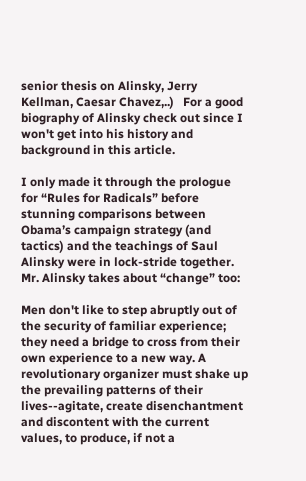senior thesis on Alinsky, Jerry Kellman, Caesar Chavez,..)   For a good biography of Alinsky check out since I won't get into his history and background in this article.

I only made it through the prologue for “Rules for Radicals” before stunning comparisons between Obama’s campaign strategy (and tactics) and the teachings of Saul Alinsky were in lock-stride together.  Mr. Alinsky takes about “change” too:

Men don't like to step abruptly out of the security of familiar experience; they need a bridge to cross from their own experience to a new way. A revolutionary organizer must shake up the prevailing patterns of their lives--agitate, create disenchantment and discontent with the current values, to produce, if not a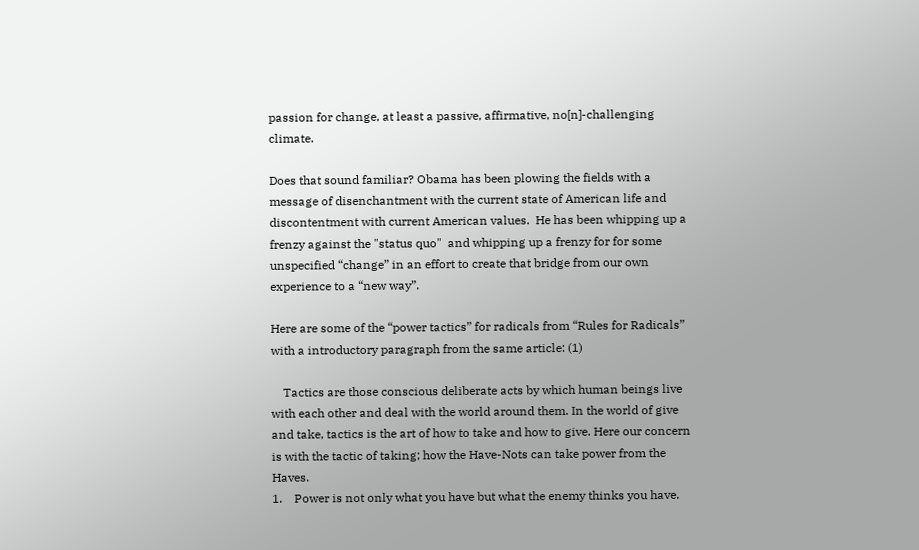passion for change, at least a passive, affirmative, no[n]-challenging climate.

Does that sound familiar? Obama has been plowing the fields with a message of disenchantment with the current state of American life and discontentment with current American values.  He has been whipping up a frenzy against the "status quo"  and whipping up a frenzy for for some unspecified “change” in an effort to create that bridge from our own experience to a “new way”.

Here are some of the “power tactics” for radicals from “Rules for Radicals” with a introductory paragraph from the same article: (1)

    Tactics are those conscious deliberate acts by which human beings live with each other and deal with the world around them. In the world of give and take, tactics is the art of how to take and how to give. Here our concern is with the tactic of taking; how the Have-Nots can take power from the Haves.
1.    Power is not only what you have but what the enemy thinks you have.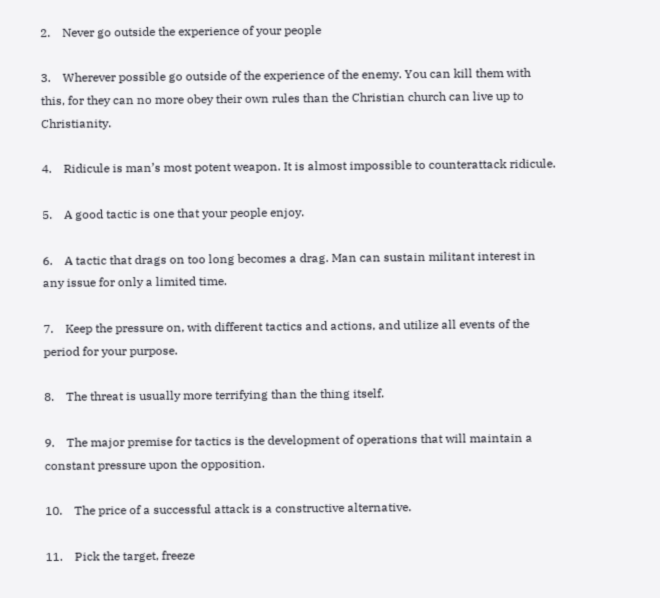2.    Never go outside the experience of your people

3.    Wherever possible go outside of the experience of the enemy. You can kill them with this, for they can no more obey their own rules than the Christian church can live up to Christianity.

4.    Ridicule is man’s most potent weapon. It is almost impossible to counterattack ridicule.

5.    A good tactic is one that your people enjoy.

6.    A tactic that drags on too long becomes a drag. Man can sustain militant interest in any issue for only a limited time.

7.    Keep the pressure on, with different tactics and actions, and utilize all events of the period for your purpose.

8.    The threat is usually more terrifying than the thing itself.

9.    The major premise for tactics is the development of operations that will maintain a constant pressure upon the opposition.

10.    The price of a successful attack is a constructive alternative.

11.    Pick the target, freeze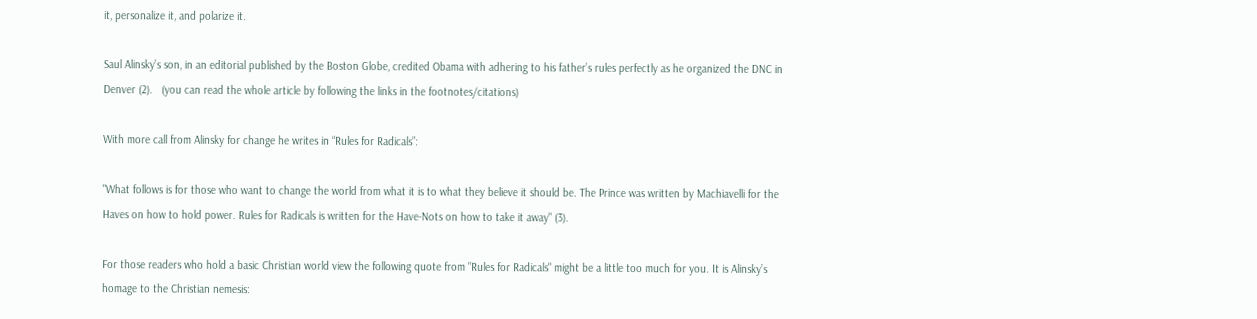it, personalize it, and polarize it.

Saul Alinsky’s son, in an editorial published by the Boston Globe, credited Obama with adhering to his father’s rules perfectly as he organized the DNC in Denver (2).   (you can read the whole article by following the links in the footnotes/citations)

With more call from Alinsky for change he writes in “Rules for Radicals”:

"What follows is for those who want to change the world from what it is to what they believe it should be. The Prince was written by Machiavelli for the Haves on how to hold power. Rules for Radicals is written for the Have-Nots on how to take it away" (3).

For those readers who hold a basic Christian world view the following quote from "Rules for Radicals" might be a little too much for you. It is Alinsky’s homage to the Christian nemesis: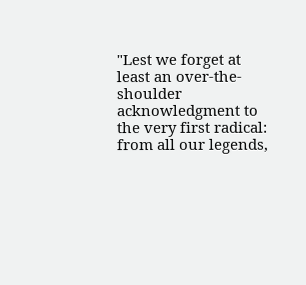"Lest we forget at least an over-the-shoulder acknowledgment to the very first radical: from all our legends,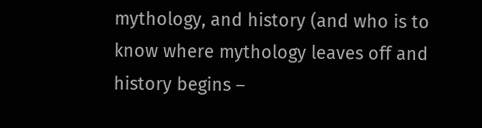mythology, and history (and who is to know where mythology leaves off and history begins –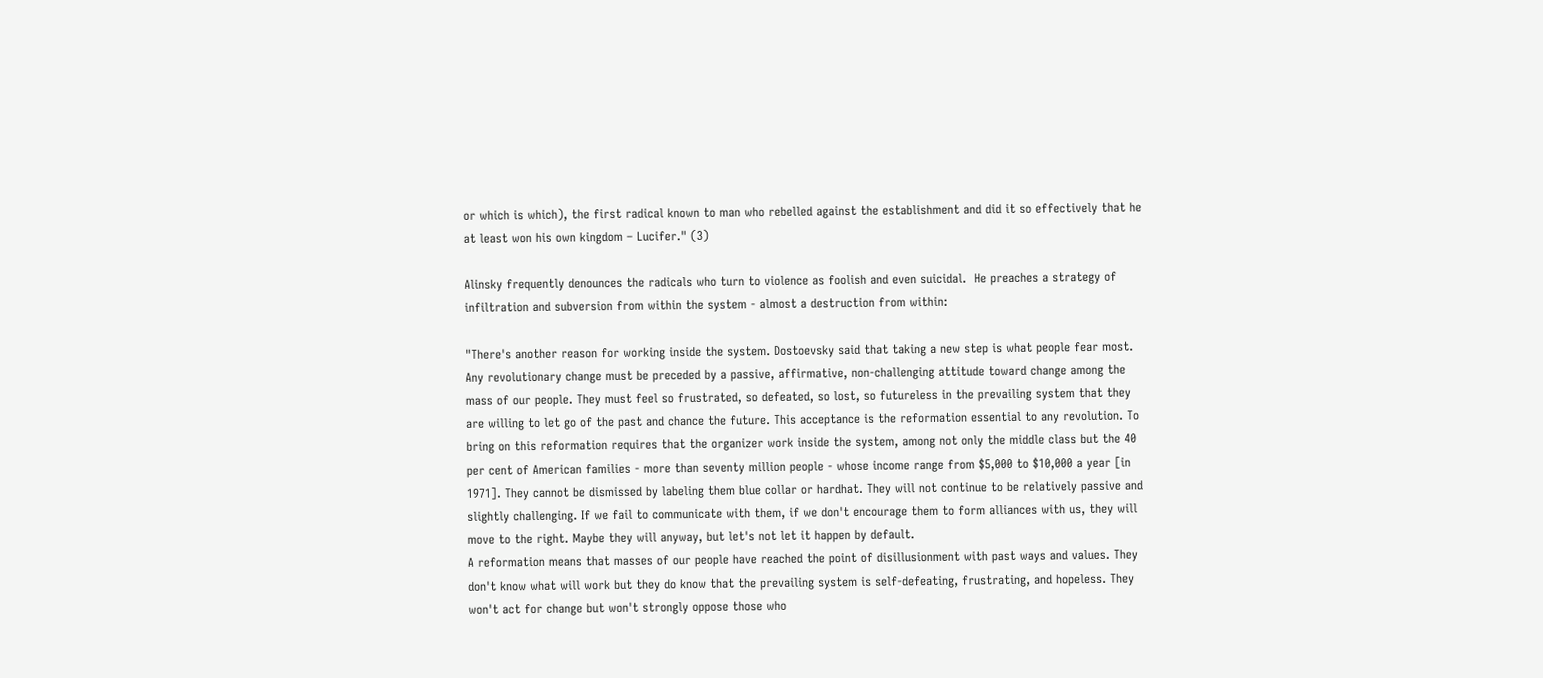or which is which), the first radical known to man who rebelled against the establishment and did it so effectively that he at least won his own kingdom – Lucifer." (3)

Alinsky frequently denounces the radicals who turn to violence as foolish and even suicidal.  He preaches a strategy of infiltration and subversion from within the system - almost a destruction from within:

"There's another reason for working inside the system. Dostoevsky said that taking a new step is what people fear most. Any revolutionary change must be preceded by a passive, affirmative, non-challenging attitude toward change among the mass of our people. They must feel so frustrated, so defeated, so lost, so futureless in the prevailing system that they are willing to let go of the past and chance the future. This acceptance is the reformation essential to any revolution. To bring on this reformation requires that the organizer work inside the system, among not only the middle class but the 40 per cent of American families - more than seventy million people - whose income range from $5,000 to $10,000 a year [in 1971]. They cannot be dismissed by labeling them blue collar or hardhat. They will not continue to be relatively passive and slightly challenging. If we fail to communicate with them, if we don't encourage them to form alliances with us, they will move to the right. Maybe they will anyway, but let's not let it happen by default.
A reformation means that masses of our people have reached the point of disillusionment with past ways and values. They don't know what will work but they do know that the prevailing system is self-defeating, frustrating, and hopeless. They won't act for change but won't strongly oppose those who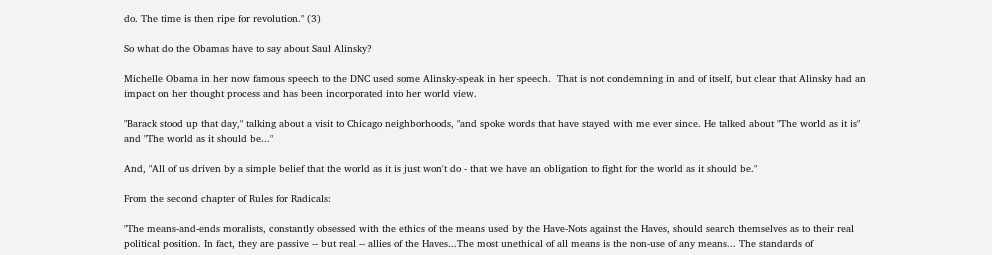do. The time is then ripe for revolution." (3)

So what do the Obamas have to say about Saul Alinsky?

Michelle Obama in her now famous speech to the DNC used some Alinsky-speak in her speech.  That is not condemning in and of itself, but clear that Alinsky had an impact on her thought process and has been incorporated into her world view.

"Barack stood up that day," talking about a visit to Chicago neighborhoods, "and spoke words that have stayed with me ever since. He talked about "The world as it is" and "The world as it should be..."

And, "All of us driven by a simple belief that the world as it is just won't do - that we have an obligation to fight for the world as it should be."

From the second chapter of Rules for Radicals:

"The means-and-ends moralists, constantly obsessed with the ethics of the means used by the Have-Nots against the Haves, should search themselves as to their real political position. In fact, they are passive -- but real -- allies of the Haves...The most unethical of all means is the non-use of any means... The standards of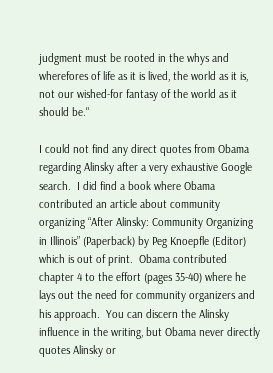judgment must be rooted in the whys and wherefores of life as it is lived, the world as it is, not our wished-for fantasy of the world as it should be."

I could not find any direct quotes from Obama regarding Alinsky after a very exhaustive Google search.  I did find a book where Obama contributed an article about community organizing “After Alinsky: Community Organizing in Illinois” (Paperback) by Peg Knoepfle (Editor) which is out of print.  Obama contributed chapter 4 to the effort (pages 35-40) where he lays out the need for community organizers and his approach.  You can discern the Alinsky influence in the writing, but Obama never directly quotes Alinsky or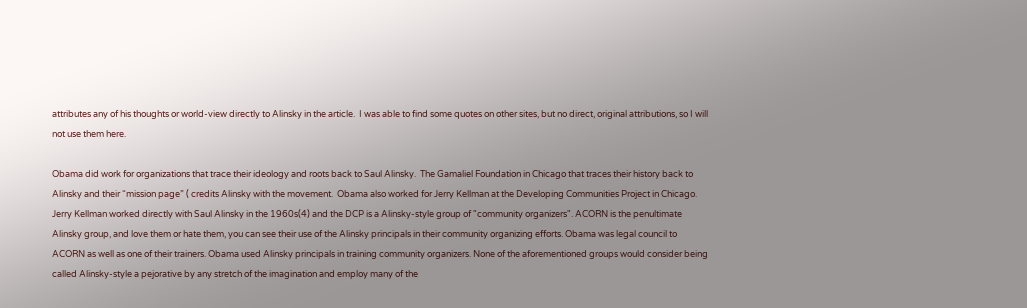attributes any of his thoughts or world-view directly to Alinsky in the article.  I was able to find some quotes on other sites, but no direct, original attributions, so I will not use them here.

Obama did work for organizations that trace their ideology and roots back to Saul Alinsky.  The Gamaliel Foundation in Chicago that traces their history back to Alinsky and their “mission page” ( credits Alinsky with the movement.  Obama also worked for Jerry Kellman at the Developing Communities Project in Chicago.  Jerry Kellman worked directly with Saul Alinsky in the 1960s(4) and the DCP is a Alinsky-style group of "community organizers". ACORN is the penultimate Alinsky group, and love them or hate them, you can see their use of the Alinsky principals in their community organizing efforts. Obama was legal council to ACORN as well as one of their trainers. Obama used Alinsky principals in training community organizers. None of the aforementioned groups would consider being called Alinsky-style a pejorative by any stretch of the imagination and employ many of the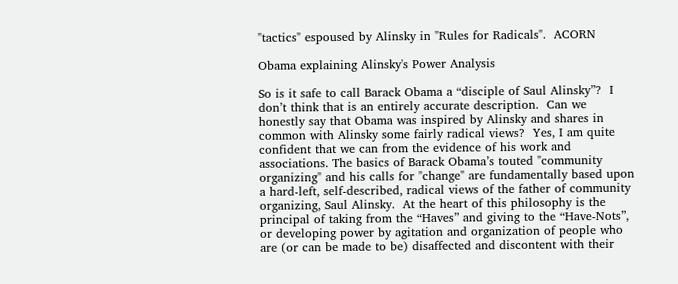"tactics" espoused by Alinsky in "Rules for Radicals".  ACORN

Obama explaining Alinsky's Power Analysis

So is it safe to call Barack Obama a “disciple of Saul Alinsky”?  I don’t think that is an entirely accurate description.  Can we honestly say that Obama was inspired by Alinsky and shares in common with Alinsky some fairly radical views?  Yes, I am quite confident that we can from the evidence of his work and associations. The basics of Barack Obama’s touted "community organizing" and his calls for "change" are fundamentally based upon a hard-left, self-described, radical views of the father of community organizing, Saul Alinsky.  At the heart of this philosophy is the principal of taking from the “Haves” and giving to the “Have-Nots”, or developing power by agitation and organization of people who are (or can be made to be) disaffected and discontent with their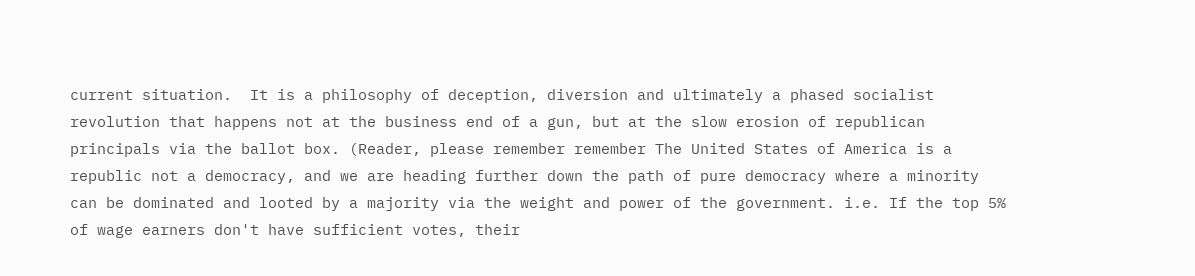current situation.  It is a philosophy of deception, diversion and ultimately a phased socialist revolution that happens not at the business end of a gun, but at the slow erosion of republican principals via the ballot box. (Reader, please remember remember The United States of America is a republic not a democracy, and we are heading further down the path of pure democracy where a minority can be dominated and looted by a majority via the weight and power of the government. i.e. If the top 5% of wage earners don't have sufficient votes, their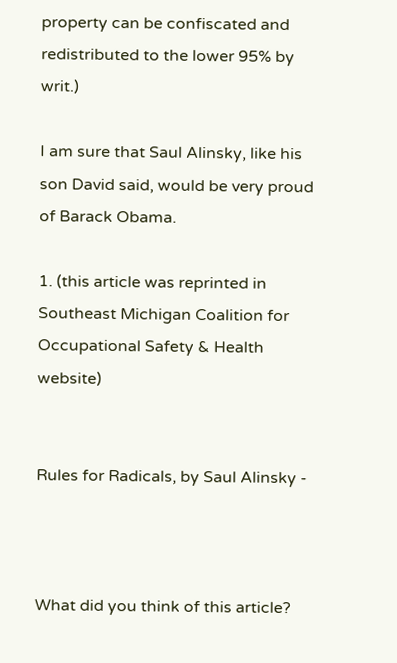property can be confiscated and redistributed to the lower 95% by writ.)

I am sure that Saul Alinsky, like his son David said, would be very proud of Barack Obama.

1. (this article was reprinted in Southeast Michigan Coalition for Occupational Safety & Health website)


Rules for Radicals, by Saul Alinsky -



What did you think of this article?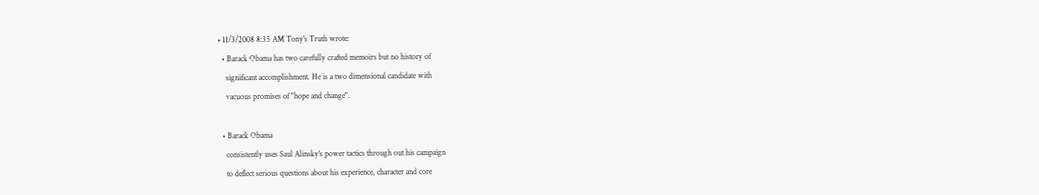• 11/3/2008 8:35 AM Tony's Truth wrote:
  • Barack Obama has two carefully crafted memoirs but no history of
    significant accomplishment. He is a two dimensional candidate with
    vacuous promises of "hope and change".

  • Barack Obama
    consistently uses Saul Alinsky's power tactics through out his campaign
    to deflect serious questions about his experience, character and core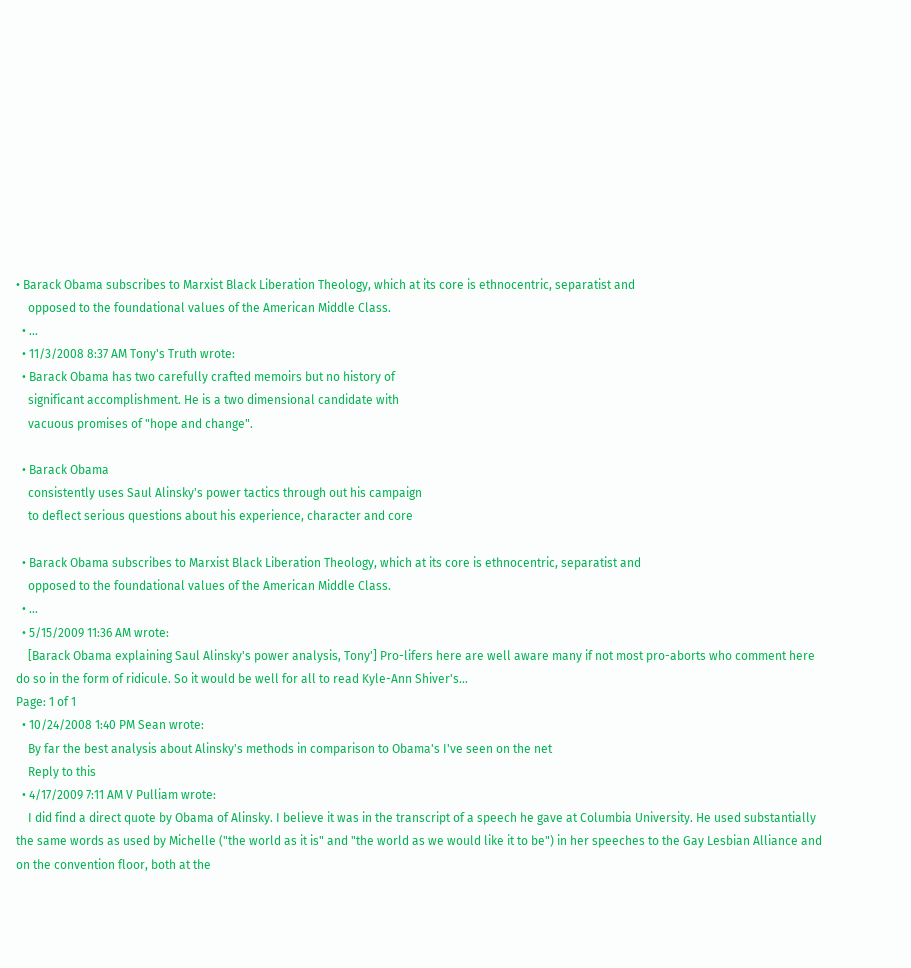• Barack Obama subscribes to Marxist Black Liberation Theology, which at its core is ethnocentric, separatist and
    opposed to the foundational values of the American Middle Class.
  • ...
  • 11/3/2008 8:37 AM Tony's Truth wrote:
  • Barack Obama has two carefully crafted memoirs but no history of
    significant accomplishment. He is a two dimensional candidate with
    vacuous promises of "hope and change".

  • Barack Obama
    consistently uses Saul Alinsky's power tactics through out his campaign
    to deflect serious questions about his experience, character and core

  • Barack Obama subscribes to Marxist Black Liberation Theology, which at its core is ethnocentric, separatist and
    opposed to the foundational values of the American Middle Class.
  • ...
  • 5/15/2009 11:36 AM wrote:
    [Barack Obama explaining Saul Alinsky's power analysis, Tony'] Pro-lifers here are well aware many if not most pro-aborts who comment here do so in the form of ridicule. So it would be well for all to read Kyle-Ann Shiver's...
Page: 1 of 1
  • 10/24/2008 1:40 PM Sean wrote:
    By far the best analysis about Alinsky's methods in comparison to Obama's I've seen on the net
    Reply to this
  • 4/17/2009 7:11 AM V Pulliam wrote:
    I did find a direct quote by Obama of Alinsky. I believe it was in the transcript of a speech he gave at Columbia University. He used substantially the same words as used by Michelle ("the world as it is" and "the world as we would like it to be") in her speeches to the Gay Lesbian Alliance and on the convention floor, both at the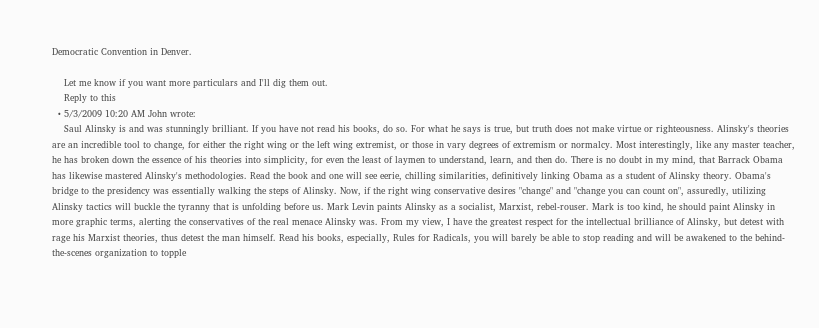Democratic Convention in Denver.

    Let me know if you want more particulars and I'll dig them out.
    Reply to this
  • 5/3/2009 10:20 AM John wrote:
    Saul Alinsky is and was stunningly brilliant. If you have not read his books, do so. For what he says is true, but truth does not make virtue or righteousness. Alinsky's theories are an incredible tool to change, for either the right wing or the left wing extremist, or those in vary degrees of extremism or normalcy. Most interestingly, like any master teacher, he has broken down the essence of his theories into simplicity, for even the least of laymen to understand, learn, and then do. There is no doubt in my mind, that Barrack Obama has likewise mastered Alinsky's methodologies. Read the book and one will see eerie, chilling similarities, definitively linking Obama as a student of Alinsky theory. Obama's bridge to the presidency was essentially walking the steps of Alinsky. Now, if the right wing conservative desires "change" and "change you can count on", assuredly, utilizing Alinsky tactics will buckle the tyranny that is unfolding before us. Mark Levin paints Alinsky as a socialist, Marxist, rebel-rouser. Mark is too kind, he should paint Alinsky in more graphic terms, alerting the conservatives of the real menace Alinsky was. From my view, I have the greatest respect for the intellectual brilliance of Alinsky, but detest with rage his Marxist theories, thus detest the man himself. Read his books, especially, Rules for Radicals, you will barely be able to stop reading and will be awakened to the behind-the-scenes organization to topple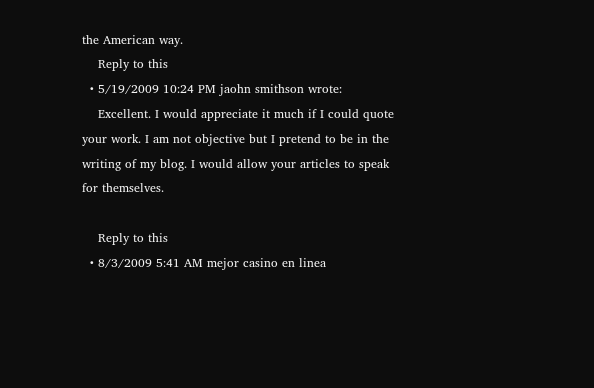the American way.
    Reply to this
  • 5/19/2009 10:24 PM jaohn smithson wrote:
    Excellent. I would appreciate it much if I could quote your work. I am not objective but I pretend to be in the writing of my blog. I would allow your articles to speak for themselves.

    Reply to this
  • 8/3/2009 5:41 AM mejor casino en linea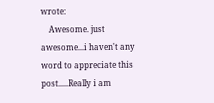wrote:
    Awesome. just awesome...i haven't any word to appreciate this post.....Really i am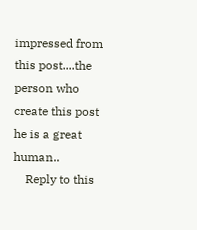impressed from this post....the person who create this post he is a great human..
    Reply to this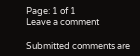Page: 1 of 1
Leave a comment

Submitted comments are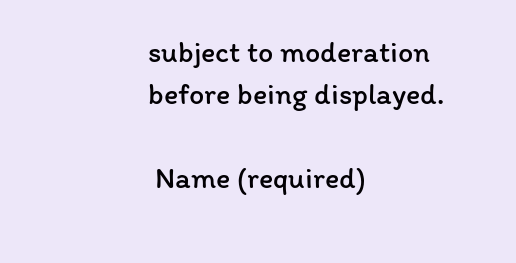subject to moderation before being displayed.

 Name (required)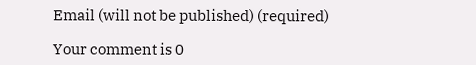Email (will not be published) (required)

Your comment is 0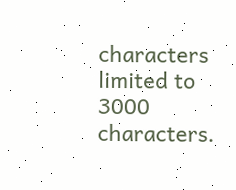characters limited to 3000 characters.